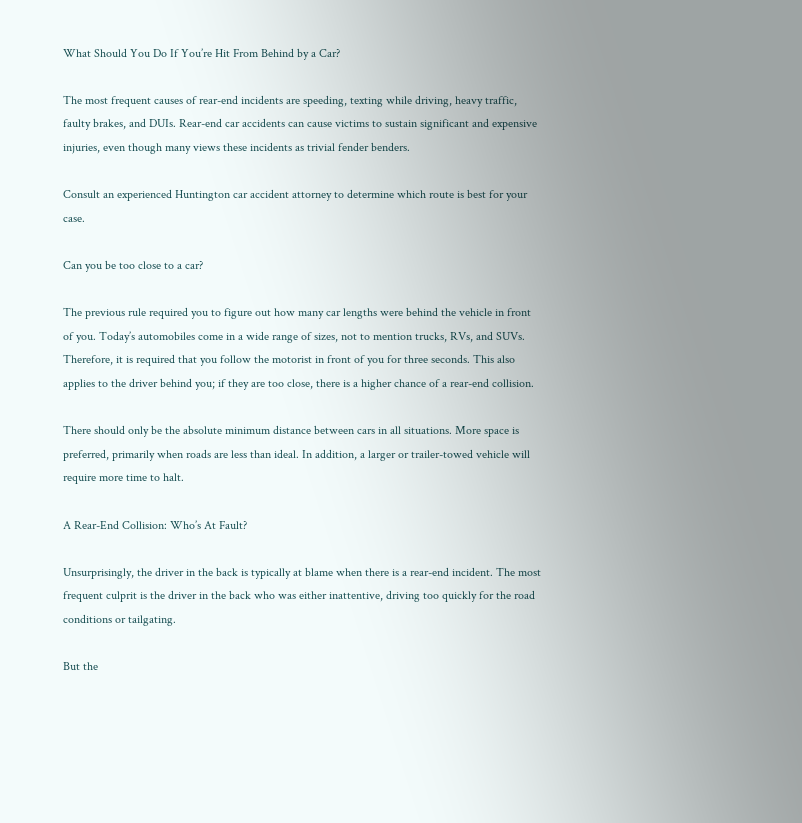What Should You Do If You’re Hit From Behind by a Car?

The most frequent causes of rear-end incidents are speeding, texting while driving, heavy traffic, faulty brakes, and DUIs. Rear-end car accidents can cause victims to sustain significant and expensive injuries, even though many views these incidents as trivial fender benders.

Consult an experienced Huntington car accident attorney to determine which route is best for your case.

Can you be too close to a car?

The previous rule required you to figure out how many car lengths were behind the vehicle in front of you. Today’s automobiles come in a wide range of sizes, not to mention trucks, RVs, and SUVs. Therefore, it is required that you follow the motorist in front of you for three seconds. This also applies to the driver behind you; if they are too close, there is a higher chance of a rear-end collision.

There should only be the absolute minimum distance between cars in all situations. More space is preferred, primarily when roads are less than ideal. In addition, a larger or trailer-towed vehicle will require more time to halt.

A Rear-End Collision: Who’s At Fault?

Unsurprisingly, the driver in the back is typically at blame when there is a rear-end incident. The most frequent culprit is the driver in the back who was either inattentive, driving too quickly for the road conditions or tailgating.

But the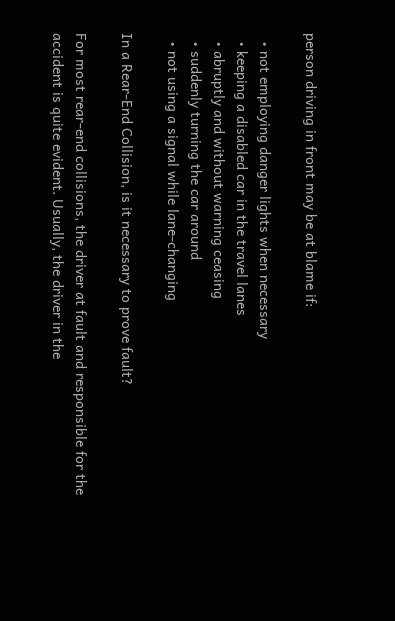person driving in front may be at blame if:

  • not employing danger lights when necessary
  • keeping a disabled car in the travel lanes
  • abruptly and without warning ceasing
  • suddenly turning the car around
  • not using a signal while lane-changing

In a Rear-End Collision, is it necessary to prove fault?

For most rear-end collisions, the driver at fault and responsible for the accident is quite evident. Usually, the driver in the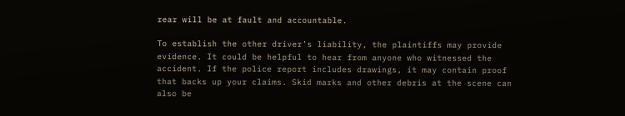rear will be at fault and accountable.

To establish the other driver’s liability, the plaintiffs may provide evidence. It could be helpful to hear from anyone who witnessed the accident. If the police report includes drawings, it may contain proof that backs up your claims. Skid marks and other debris at the scene can also be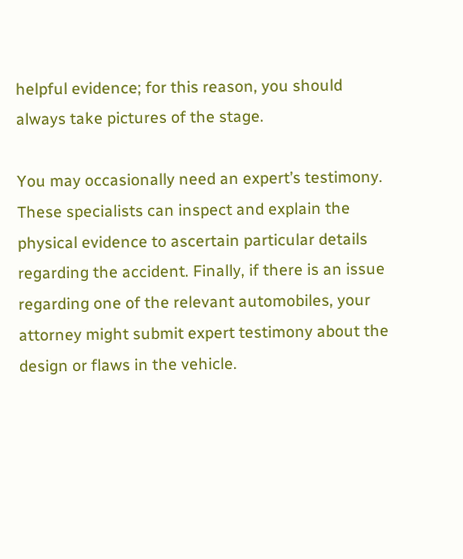helpful evidence; for this reason, you should always take pictures of the stage.

You may occasionally need an expert’s testimony. These specialists can inspect and explain the physical evidence to ascertain particular details regarding the accident. Finally, if there is an issue regarding one of the relevant automobiles, your attorney might submit expert testimony about the design or flaws in the vehicle.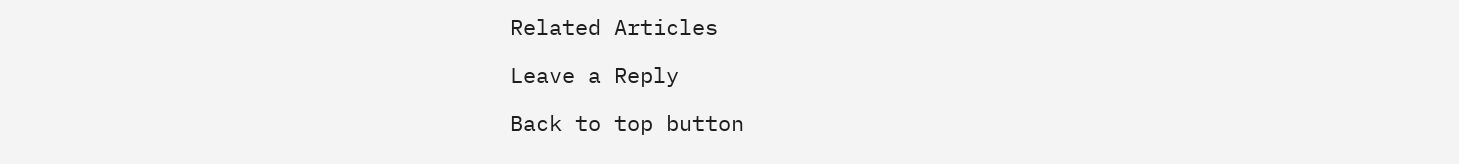Related Articles

Leave a Reply

Back to top button